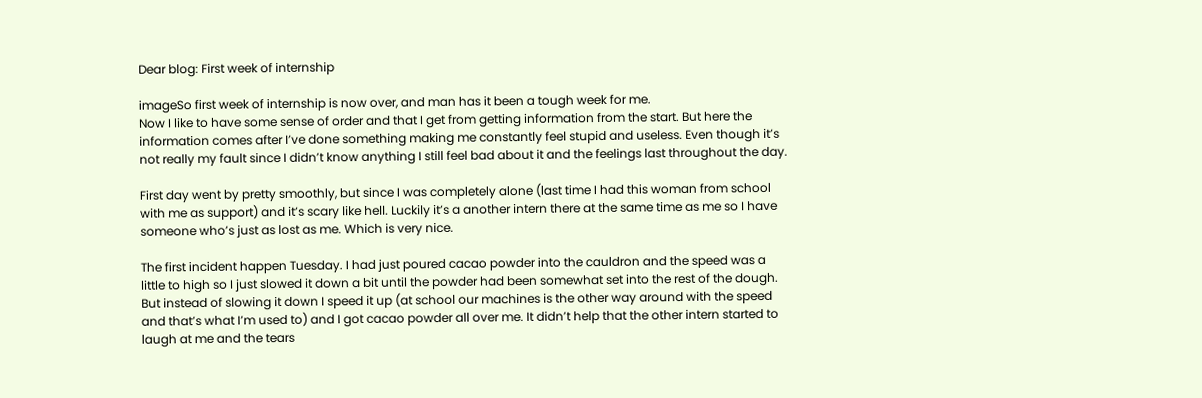Dear blog: First week of internship

imageSo first week of internship is now over, and man has it been a tough week for me.
Now I like to have some sense of order and that I get from getting information from the start. But here the information comes after I’ve done something making me constantly feel stupid and useless. Even though it’s not really my fault since I didn’t know anything I still feel bad about it and the feelings last throughout the day.

First day went by pretty smoothly, but since I was completely alone (last time I had this woman from school with me as support) and it’s scary like hell. Luckily it’s a another intern there at the same time as me so I have someone who’s just as lost as me. Which is very nice.

The first incident happen Tuesday. I had just poured cacao powder into the cauldron and the speed was a little to high so I just slowed it down a bit until the powder had been somewhat set into the rest of the dough. But instead of slowing it down I speed it up (at school our machines is the other way around with the speed and that’s what I’m used to) and I got cacao powder all over me. It didn’t help that the other intern started to laugh at me and the tears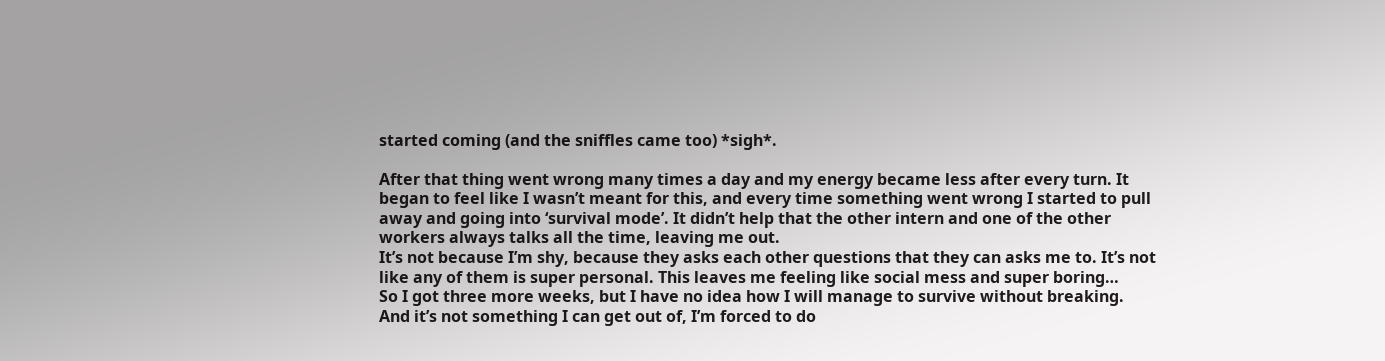started coming (and the sniffles came too) *sigh*.

After that thing went wrong many times a day and my energy became less after every turn. It began to feel like I wasn’t meant for this, and every time something went wrong I started to pull away and going into ‘survival mode’. It didn’t help that the other intern and one of the other workers always talks all the time, leaving me out.
It’s not because I’m shy, because they asks each other questions that they can asks me to. It’s not like any of them is super personal. This leaves me feeling like social mess and super boring…
So I got three more weeks, but I have no idea how I will manage to survive without breaking. And it’s not something I can get out of, I’m forced to do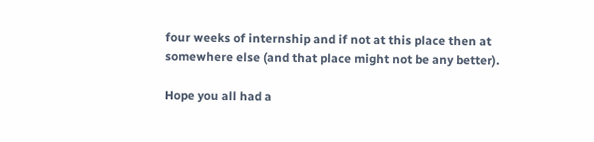four weeks of internship and if not at this place then at somewhere else (and that place might not be any better).

Hope you all had a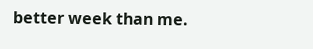better week than me.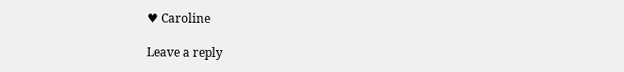♥ Caroline

Leave a reply